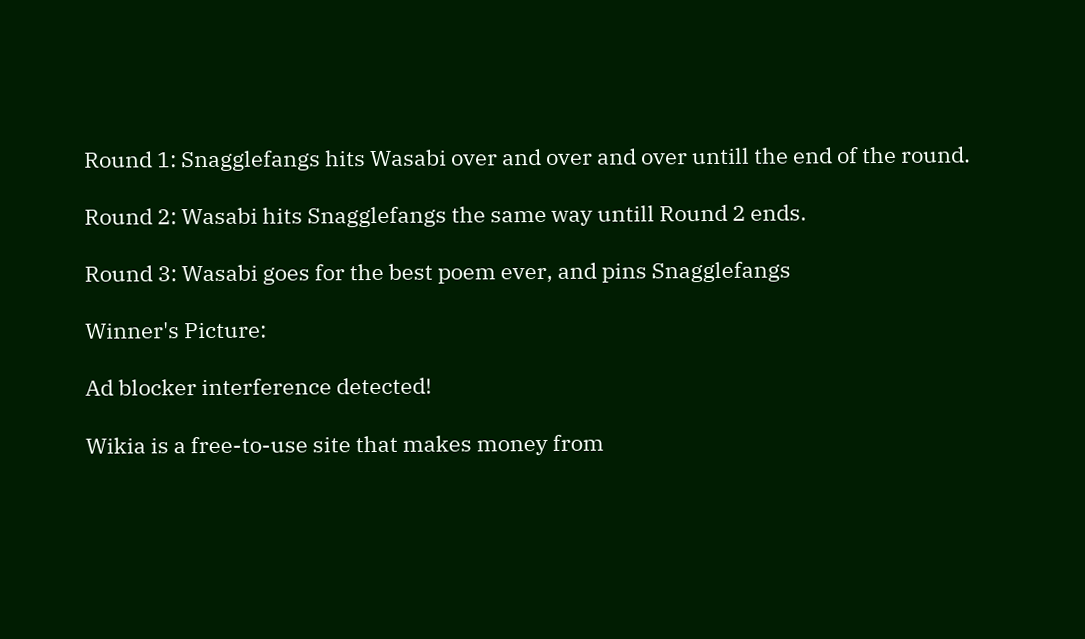Round 1: Snagglefangs hits Wasabi over and over and over untill the end of the round.

Round 2: Wasabi hits Snagglefangs the same way untill Round 2 ends.

Round 3: Wasabi goes for the best poem ever, and pins Snagglefangs

Winner's Picture:

Ad blocker interference detected!

Wikia is a free-to-use site that makes money from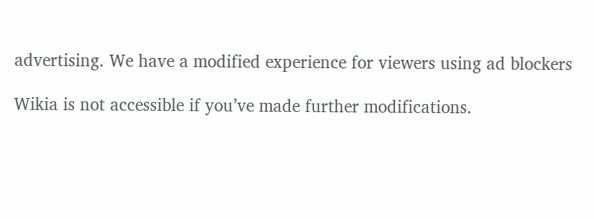advertising. We have a modified experience for viewers using ad blockers

Wikia is not accessible if you’ve made further modifications.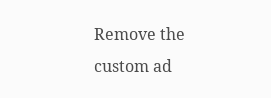Remove the custom ad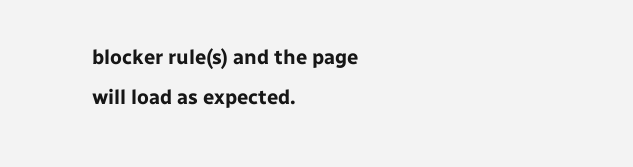blocker rule(s) and the page will load as expected.